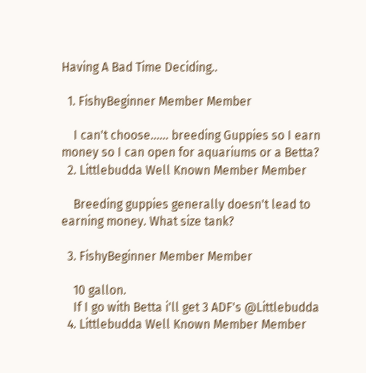Having A Bad Time Deciding..

  1. FishyBeginner Member Member

    I can't choose...... breeding Guppies so I earn money so I can open for aquariums or a Betta?
  2. Littlebudda Well Known Member Member

    Breeding guppies generally doesn't lead to earning money. What size tank?

  3. FishyBeginner Member Member

    10 gallon.
    If I go with Betta i'll get 3 ADF's @Littlebudda
  4. Littlebudda Well Known Member Member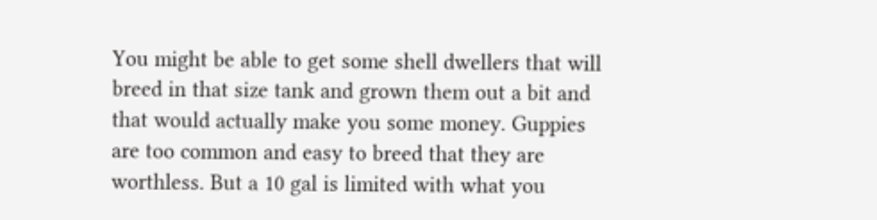You might be able to get some shell dwellers that will breed in that size tank and grown them out a bit and that would actually make you some money. Guppies are too common and easy to breed that they are worthless. But a 10 gal is limited with what you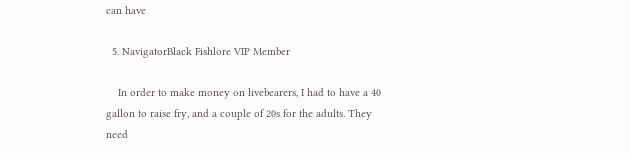can have

  5. NavigatorBlack Fishlore VIP Member

    In order to make money on livebearers, I had to have a 40 gallon to raise fry, and a couple of 20s for the adults. They need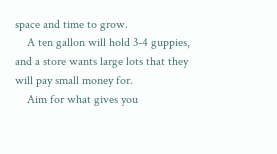space and time to grow.
    A ten gallon will hold 3-4 guppies, and a store wants large lots that they will pay small money for.
    Aim for what gives you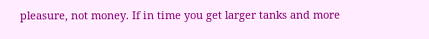pleasure, not money. If in time you get larger tanks and more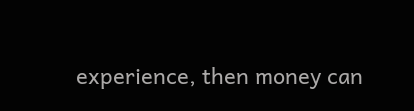experience, then money can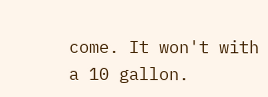come. It won't with a 10 gallon.